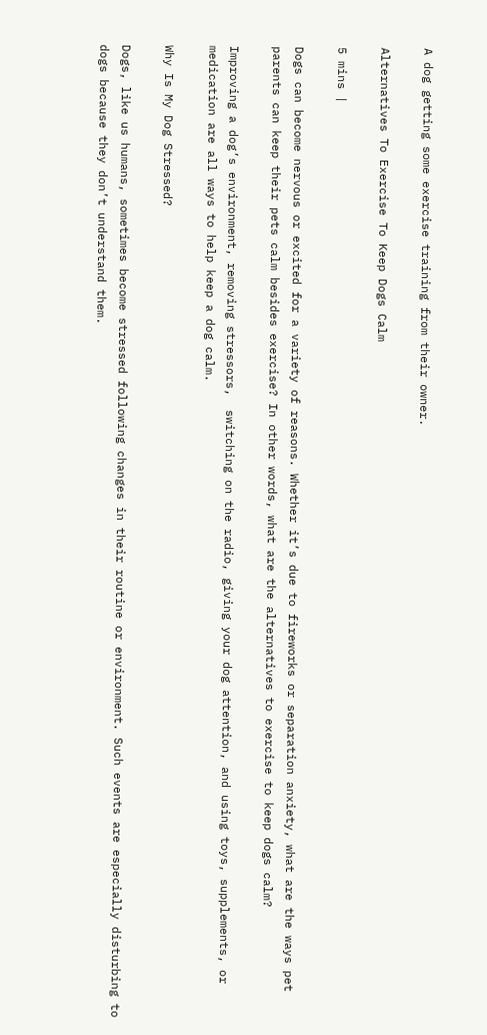A dog getting some exercise training from their owner.

Alternatives To Exercise To Keep Dogs Calm

5 mins |

Dogs can become nervous or excited for a variety of reasons. Whether it’s due to fireworks or separation anxiety, what are the ways pet parents can keep their pets calm besides exercise? In other words, what are the alternatives to exercise to keep dogs calm?

Improving a dog’s environment, removing stressors,  switching on the radio, giving your dog attention, and using toys, supplements, or medication are all ways to help keep a dog calm.

Why Is My Dog Stressed?

Dogs, like us humans, sometimes become stressed following changes in their routine or environment. Such events are especially disturbing to dogs because they don’t understand them.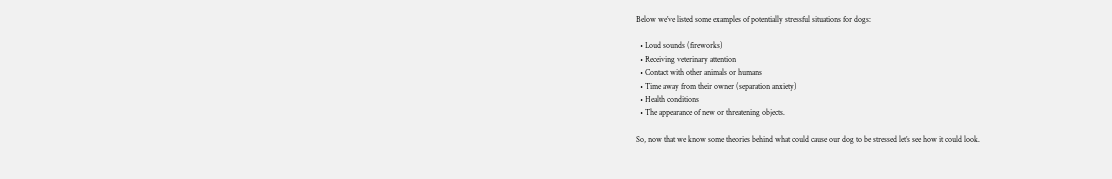Below we’ve listed some examples of potentially stressful situations for dogs:

  • Loud sounds (fireworks)
  • Receiving veterinary attention
  • Contact with other animals or humans
  • Time away from their owner (separation anxiety)
  • Health conditions
  • The appearance of new or threatening objects.

So, now that we know some theories behind what could cause our dog to be stressed let’s see how it could look.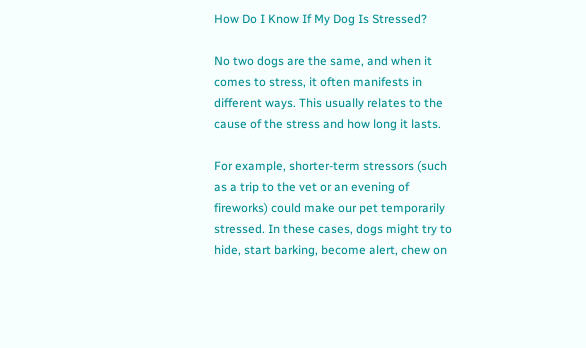How Do I Know If My Dog Is Stressed?

No two dogs are the same, and when it comes to stress, it often manifests in different ways. This usually relates to the cause of the stress and how long it lasts.

For example, shorter-term stressors (such as a trip to the vet or an evening of fireworks) could make our pet temporarily stressed. In these cases, dogs might try to hide, start barking, become alert, chew on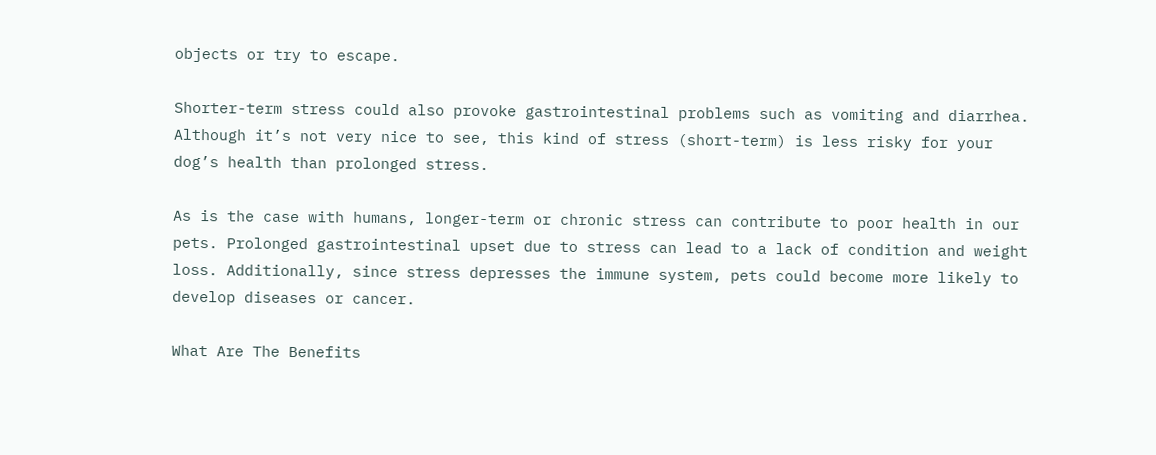objects or try to escape.

Shorter-term stress could also provoke gastrointestinal problems such as vomiting and diarrhea. Although it’s not very nice to see, this kind of stress (short-term) is less risky for your dog’s health than prolonged stress.

As is the case with humans, longer-term or chronic stress can contribute to poor health in our pets. Prolonged gastrointestinal upset due to stress can lead to a lack of condition and weight loss. Additionally, since stress depresses the immune system, pets could become more likely to develop diseases or cancer.

What Are The Benefits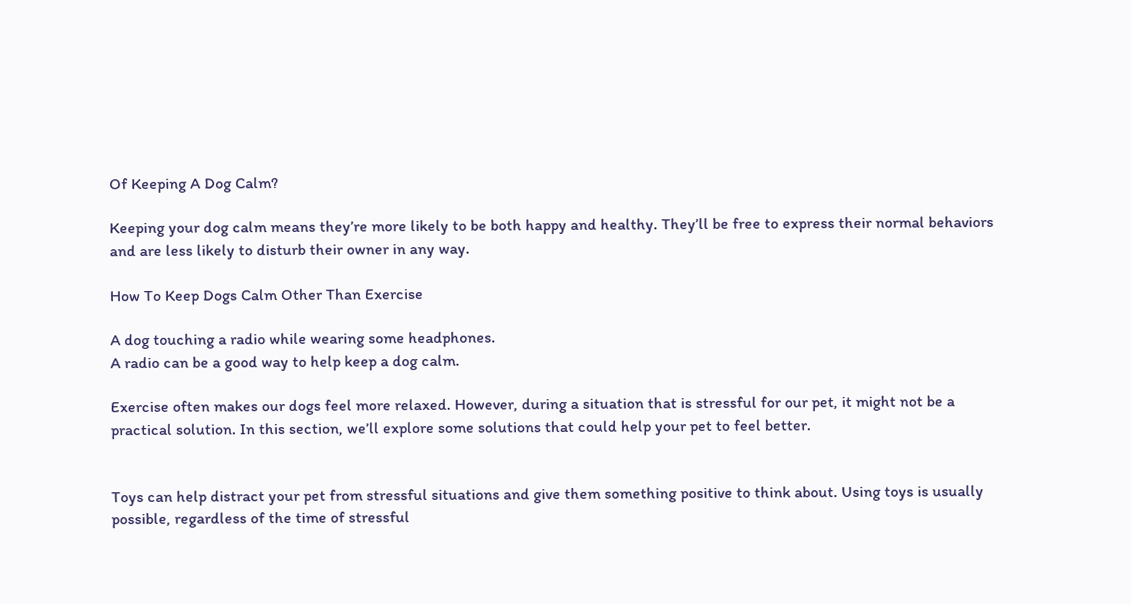Of Keeping A Dog Calm?

Keeping your dog calm means they’re more likely to be both happy and healthy. They’ll be free to express their normal behaviors and are less likely to disturb their owner in any way.

How To Keep Dogs Calm Other Than Exercise

A dog touching a radio while wearing some headphones.
A radio can be a good way to help keep a dog calm.

Exercise often makes our dogs feel more relaxed. However, during a situation that is stressful for our pet, it might not be a practical solution. In this section, we’ll explore some solutions that could help your pet to feel better.


Toys can help distract your pet from stressful situations and give them something positive to think about. Using toys is usually possible, regardless of the time of stressful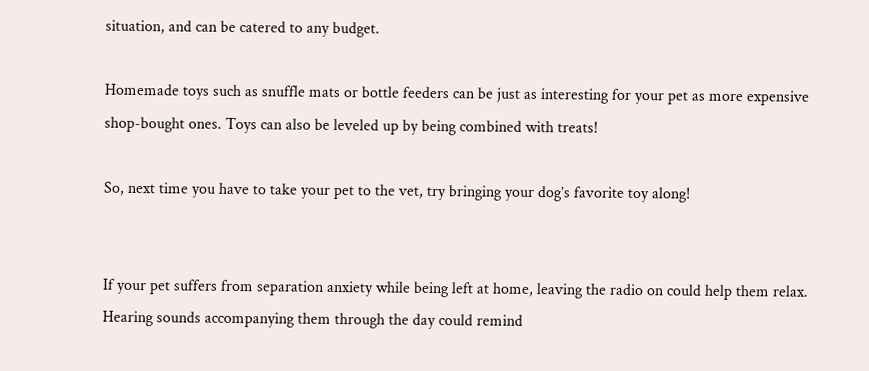situation, and can be catered to any budget.

Homemade toys such as snuffle mats or bottle feeders can be just as interesting for your pet as more expensive shop-bought ones. Toys can also be leveled up by being combined with treats!

So, next time you have to take your pet to the vet, try bringing your dog’s favorite toy along!


If your pet suffers from separation anxiety while being left at home, leaving the radio on could help them relax. Hearing sounds accompanying them through the day could remind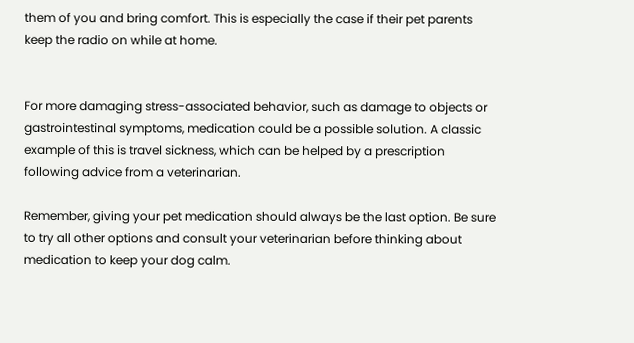them of you and bring comfort. This is especially the case if their pet parents keep the radio on while at home.


For more damaging stress-associated behavior, such as damage to objects or gastrointestinal symptoms, medication could be a possible solution. A classic example of this is travel sickness, which can be helped by a prescription following advice from a veterinarian.

Remember, giving your pet medication should always be the last option. Be sure to try all other options and consult your veterinarian before thinking about medication to keep your dog calm.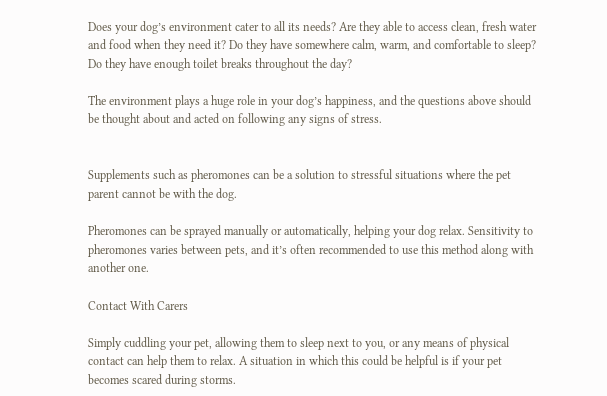Does your dog’s environment cater to all its needs? Are they able to access clean, fresh water and food when they need it? Do they have somewhere calm, warm, and comfortable to sleep? Do they have enough toilet breaks throughout the day?

The environment plays a huge role in your dog’s happiness, and the questions above should be thought about and acted on following any signs of stress.


Supplements such as pheromones can be a solution to stressful situations where the pet parent cannot be with the dog.

Pheromones can be sprayed manually or automatically, helping your dog relax. Sensitivity to pheromones varies between pets, and it’s often recommended to use this method along with another one.

Contact With Carers

Simply cuddling your pet, allowing them to sleep next to you, or any means of physical contact can help them to relax. A situation in which this could be helpful is if your pet becomes scared during storms.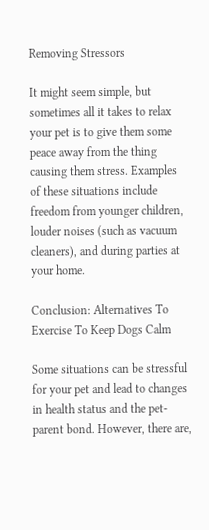Removing Stressors

It might seem simple, but sometimes all it takes to relax your pet is to give them some peace away from the thing causing them stress. Examples of these situations include freedom from younger children, louder noises (such as vacuum cleaners), and during parties at your home.

Conclusion: Alternatives To Exercise To Keep Dogs Calm

Some situations can be stressful for your pet and lead to changes in health status and the pet-parent bond. However, there are,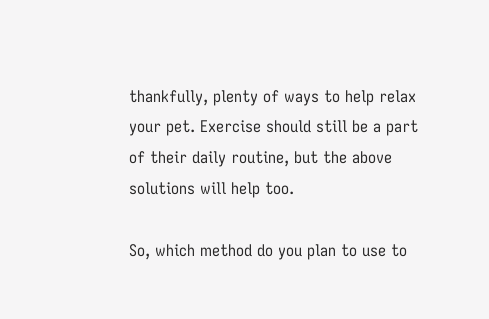thankfully, plenty of ways to help relax your pet. Exercise should still be a part of their daily routine, but the above solutions will help too.

So, which method do you plan to use to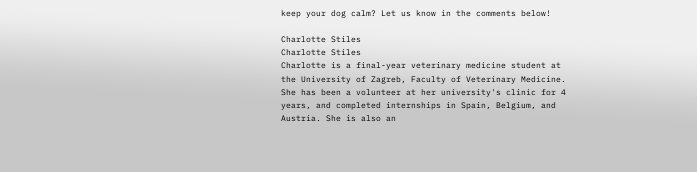keep your dog calm? Let us know in the comments below!

Charlotte Stiles
Charlotte Stiles
Charlotte is a final-year veterinary medicine student at the University of Zagreb, Faculty of Veterinary Medicine. She has been a volunteer at her university's clinic for 4 years, and completed internships in Spain, Belgium, and Austria. She is also an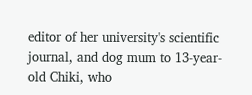editor of her university's scientific journal, and dog mum to 13-year-old Chiki, who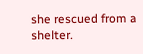she rescued from a shelter.